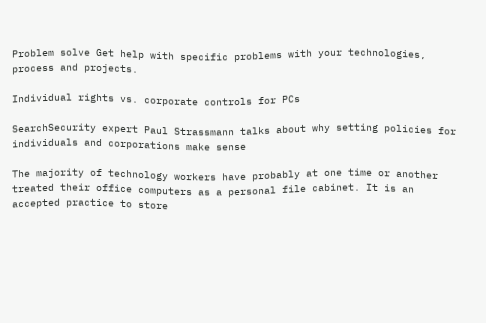Problem solve Get help with specific problems with your technologies, process and projects.

Individual rights vs. corporate controls for PCs

SearchSecurity expert Paul Strassmann talks about why setting policies for individuals and corporations make sense

The majority of technology workers have probably at one time or another treated their office computers as a personal file cabinet. It is an accepted practice to store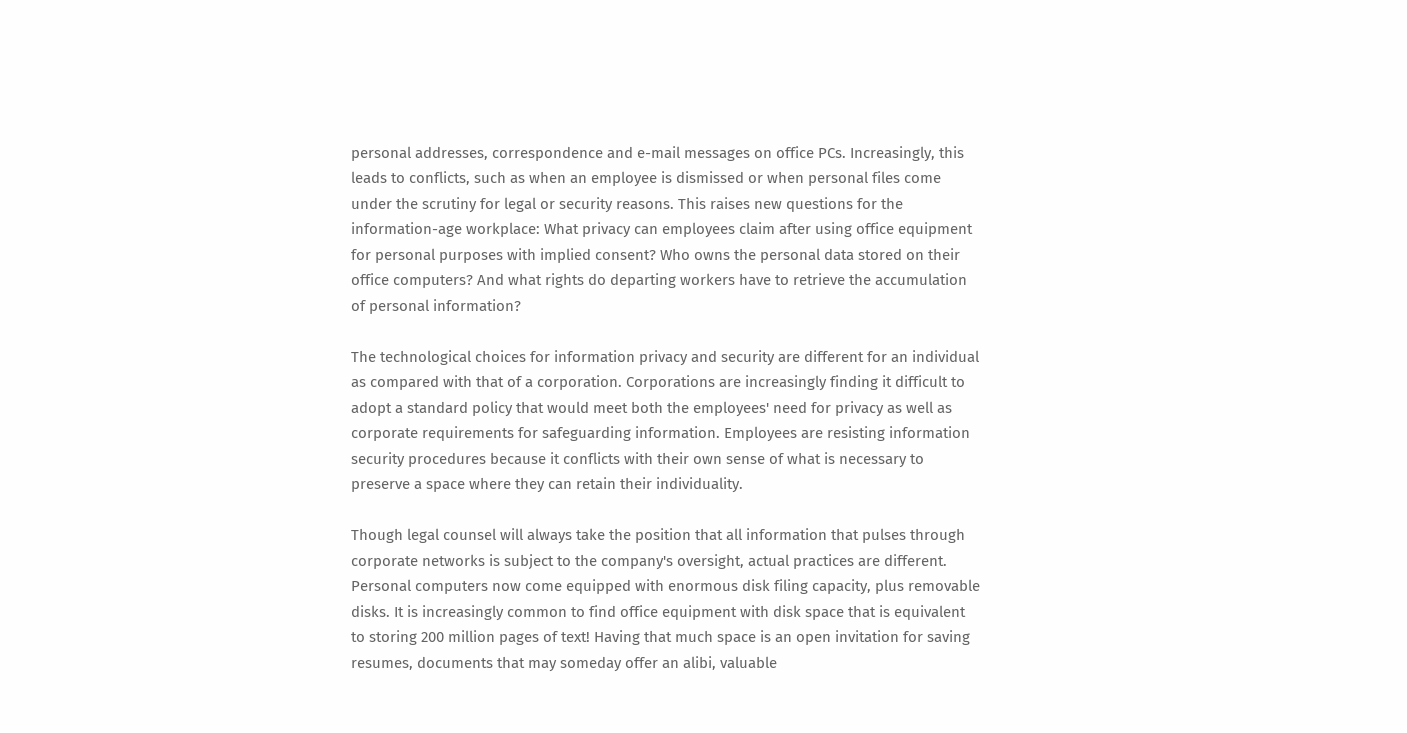personal addresses, correspondence and e-mail messages on office PCs. Increasingly, this leads to conflicts, such as when an employee is dismissed or when personal files come under the scrutiny for legal or security reasons. This raises new questions for the information-age workplace: What privacy can employees claim after using office equipment for personal purposes with implied consent? Who owns the personal data stored on their office computers? And what rights do departing workers have to retrieve the accumulation of personal information?

The technological choices for information privacy and security are different for an individual as compared with that of a corporation. Corporations are increasingly finding it difficult to adopt a standard policy that would meet both the employees' need for privacy as well as corporate requirements for safeguarding information. Employees are resisting information security procedures because it conflicts with their own sense of what is necessary to preserve a space where they can retain their individuality.

Though legal counsel will always take the position that all information that pulses through corporate networks is subject to the company's oversight, actual practices are different. Personal computers now come equipped with enormous disk filing capacity, plus removable disks. It is increasingly common to find office equipment with disk space that is equivalent to storing 200 million pages of text! Having that much space is an open invitation for saving resumes, documents that may someday offer an alibi, valuable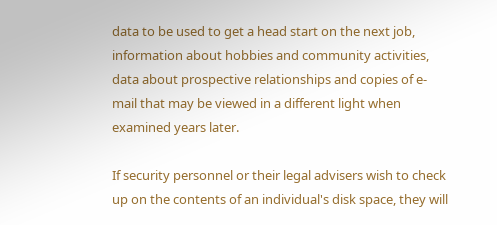data to be used to get a head start on the next job, information about hobbies and community activities, data about prospective relationships and copies of e-mail that may be viewed in a different light when examined years later.

If security personnel or their legal advisers wish to check up on the contents of an individual's disk space, they will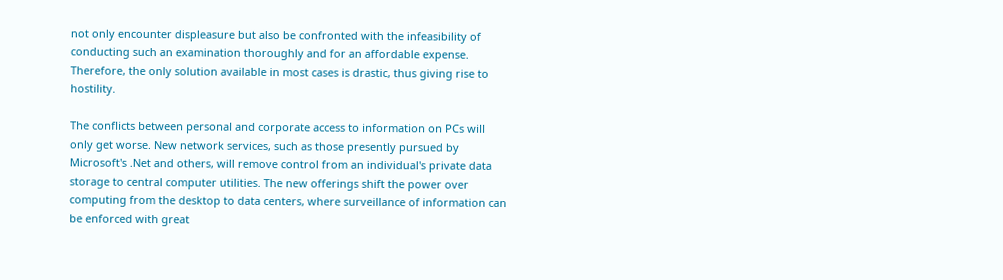not only encounter displeasure but also be confronted with the infeasibility of conducting such an examination thoroughly and for an affordable expense. Therefore, the only solution available in most cases is drastic, thus giving rise to hostility.

The conflicts between personal and corporate access to information on PCs will only get worse. New network services, such as those presently pursued by Microsoft's .Net and others, will remove control from an individual's private data storage to central computer utilities. The new offerings shift the power over computing from the desktop to data centers, where surveillance of information can be enforced with great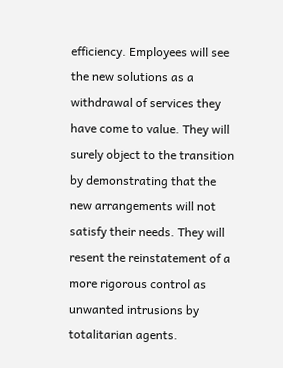efficiency. Employees will see the new solutions as a withdrawal of services they have come to value. They will surely object to the transition by demonstrating that the new arrangements will not satisfy their needs. They will resent the reinstatement of a more rigorous control as unwanted intrusions by totalitarian agents.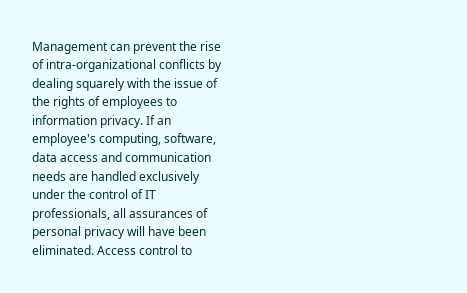Management can prevent the rise of intra-organizational conflicts by dealing squarely with the issue of the rights of employees to information privacy. If an employee's computing, software, data access and communication needs are handled exclusively under the control of IT professionals, all assurances of personal privacy will have been eliminated. Access control to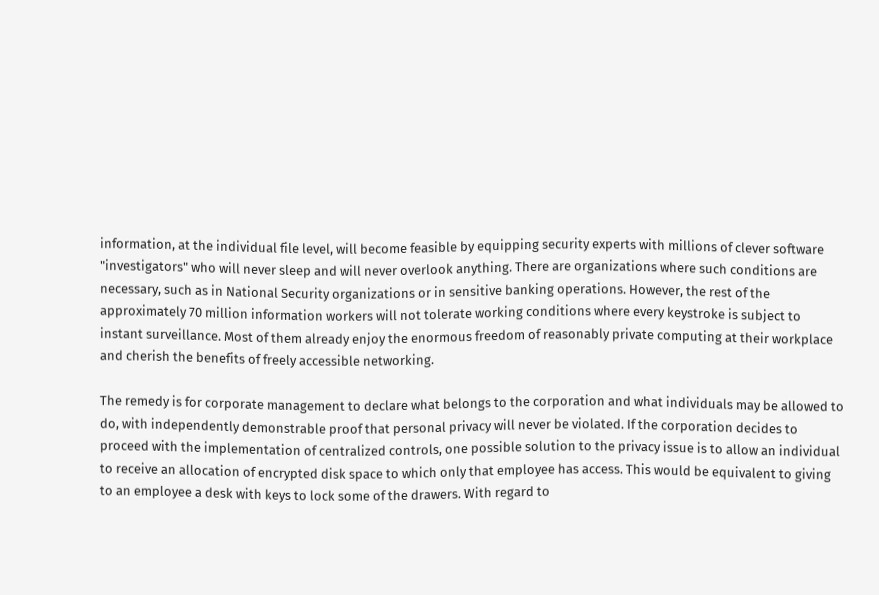information, at the individual file level, will become feasible by equipping security experts with millions of clever software "investigators" who will never sleep and will never overlook anything. There are organizations where such conditions are necessary, such as in National Security organizations or in sensitive banking operations. However, the rest of the approximately 70 million information workers will not tolerate working conditions where every keystroke is subject to instant surveillance. Most of them already enjoy the enormous freedom of reasonably private computing at their workplace and cherish the benefits of freely accessible networking.

The remedy is for corporate management to declare what belongs to the corporation and what individuals may be allowed to do, with independently demonstrable proof that personal privacy will never be violated. If the corporation decides to proceed with the implementation of centralized controls, one possible solution to the privacy issue is to allow an individual to receive an allocation of encrypted disk space to which only that employee has access. This would be equivalent to giving to an employee a desk with keys to lock some of the drawers. With regard to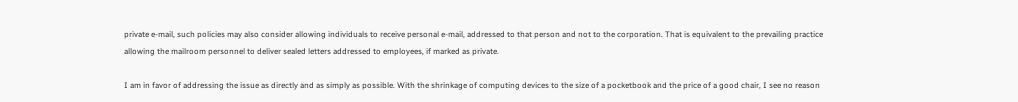private e-mail, such policies may also consider allowing individuals to receive personal e-mail, addressed to that person and not to the corporation. That is equivalent to the prevailing practice allowing the mailroom personnel to deliver sealed letters addressed to employees, if marked as private.

I am in favor of addressing the issue as directly and as simply as possible. With the shrinkage of computing devices to the size of a pocketbook and the price of a good chair, I see no reason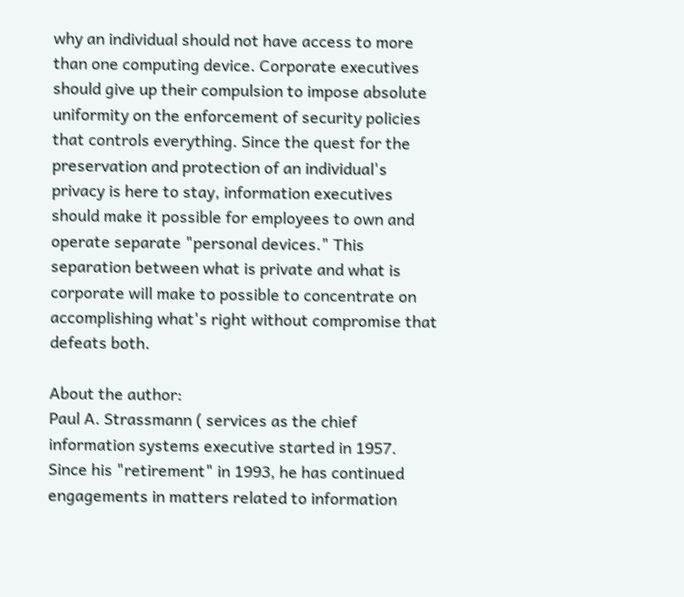why an individual should not have access to more than one computing device. Corporate executives should give up their compulsion to impose absolute uniformity on the enforcement of security policies that controls everything. Since the quest for the preservation and protection of an individual's privacy is here to stay, information executives should make it possible for employees to own and operate separate "personal devices." This separation between what is private and what is corporate will make to possible to concentrate on accomplishing what's right without compromise that defeats both.

About the author:
Paul A. Strassmann ( services as the chief information systems executive started in 1957. Since his "retirement" in 1993, he has continued engagements in matters related to information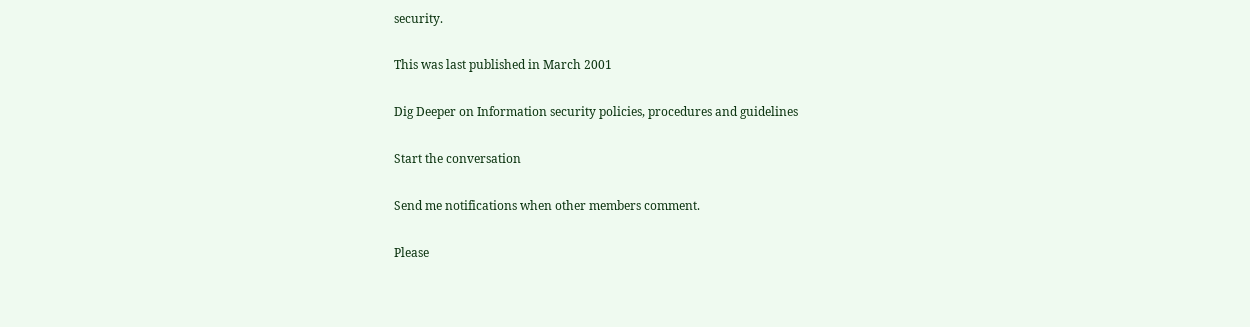security.

This was last published in March 2001

Dig Deeper on Information security policies, procedures and guidelines

Start the conversation

Send me notifications when other members comment.

Please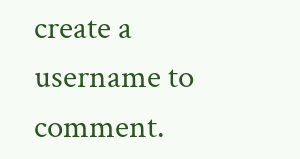create a username to comment.